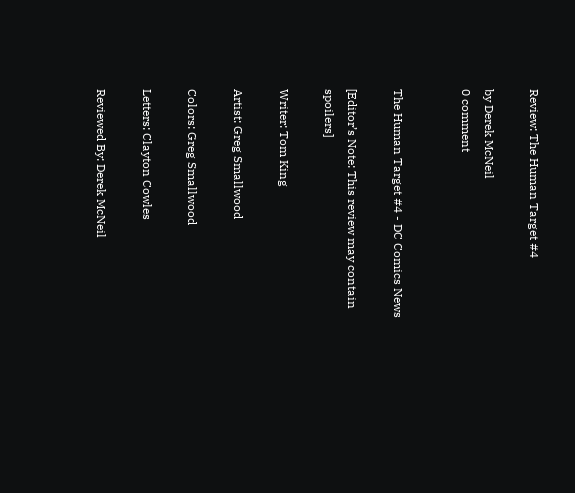Review: The Human Target #4

by Derek McNeil
0 comment


The Human Target #4 - DC Comics News

[Editor’s Note: This review may contain spoilers]

Writer: Tom King

Artist: Greg Smallwood

Colors: Greg Smallwood

Letters: Clayton Cowles

Reviewed By: Derek McNeil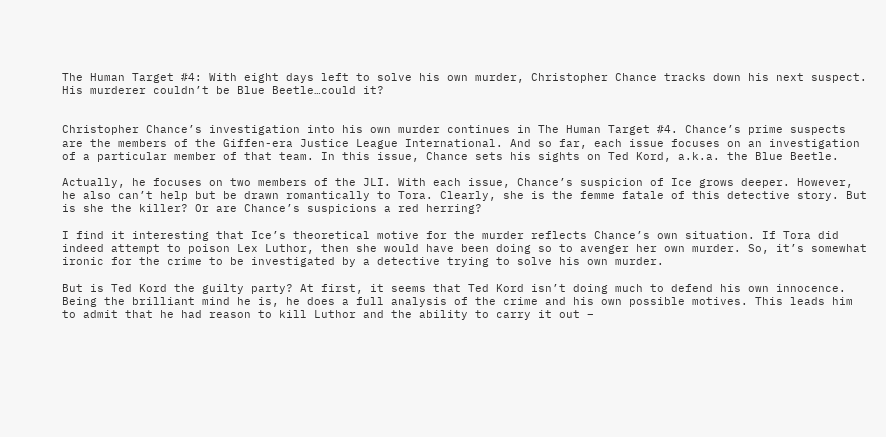The Human Target #4: With eight days left to solve his own murder, Christopher Chance tracks down his next suspect. His murderer couldn’t be Blue Beetle…could it?


Christopher Chance’s investigation into his own murder continues in The Human Target #4. Chance’s prime suspects are the members of the Giffen-era Justice League International. And so far, each issue focuses on an investigation of a particular member of that team. In this issue, Chance sets his sights on Ted Kord, a.k.a. the Blue Beetle.

Actually, he focuses on two members of the JLI. With each issue, Chance’s suspicion of Ice grows deeper. However, he also can’t help but be drawn romantically to Tora. Clearly, she is the femme fatale of this detective story. But is she the killer? Or are Chance’s suspicions a red herring?

I find it interesting that Ice’s theoretical motive for the murder reflects Chance’s own situation. If Tora did indeed attempt to poison Lex Luthor, then she would have been doing so to avenger her own murder. So, it’s somewhat ironic for the crime to be investigated by a detective trying to solve his own murder.

But is Ted Kord the guilty party? At first, it seems that Ted Kord isn’t doing much to defend his own innocence. Being the brilliant mind he is, he does a full analysis of the crime and his own possible motives. This leads him to admit that he had reason to kill Luthor and the ability to carry it out –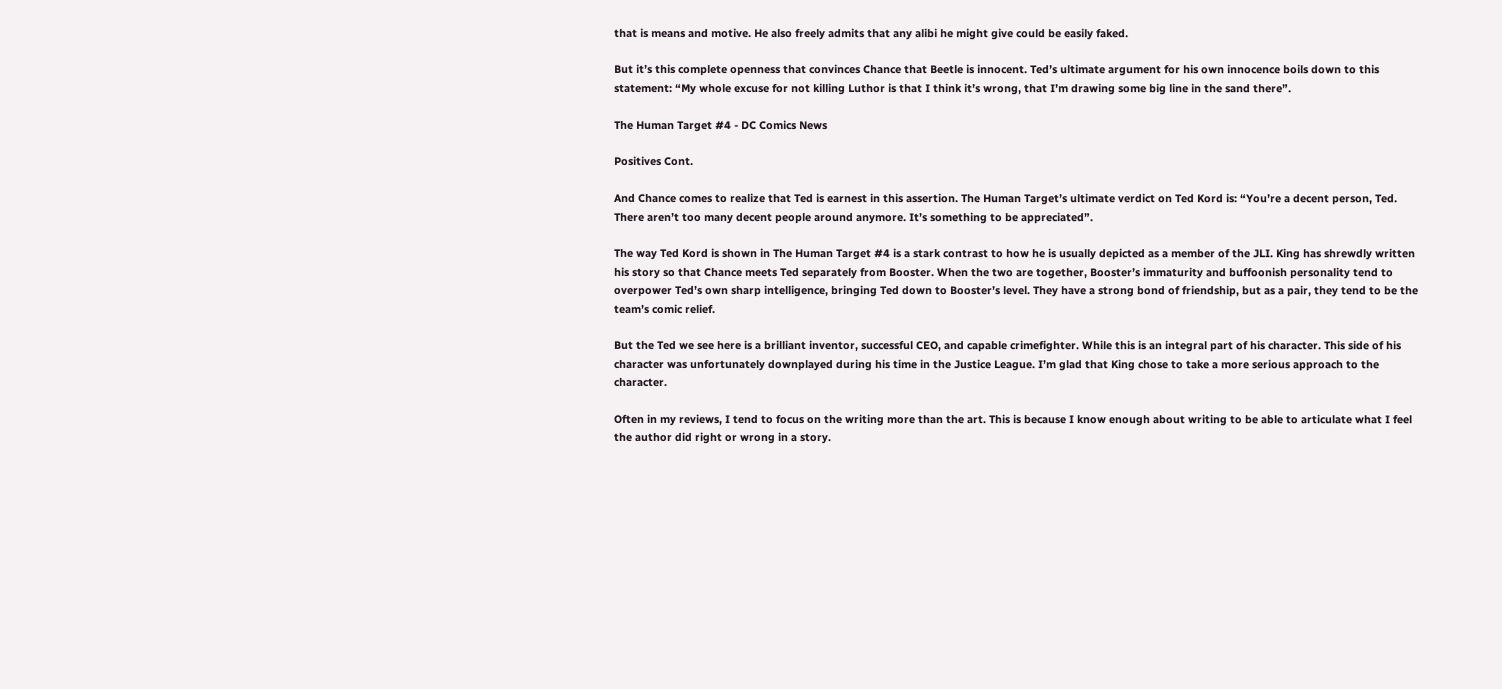that is means and motive. He also freely admits that any alibi he might give could be easily faked.

But it’s this complete openness that convinces Chance that Beetle is innocent. Ted’s ultimate argument for his own innocence boils down to this statement: “My whole excuse for not killing Luthor is that I think it’s wrong, that I’m drawing some big line in the sand there”.

The Human Target #4 - DC Comics News

Positives Cont.

And Chance comes to realize that Ted is earnest in this assertion. The Human Target’s ultimate verdict on Ted Kord is: “You’re a decent person, Ted. There aren’t too many decent people around anymore. It’s something to be appreciated”.

The way Ted Kord is shown in The Human Target #4 is a stark contrast to how he is usually depicted as a member of the JLI. King has shrewdly written his story so that Chance meets Ted separately from Booster. When the two are together, Booster’s immaturity and buffoonish personality tend to overpower Ted’s own sharp intelligence, bringing Ted down to Booster’s level. They have a strong bond of friendship, but as a pair, they tend to be the team’s comic relief.

But the Ted we see here is a brilliant inventor, successful CEO, and capable crimefighter. While this is an integral part of his character. This side of his character was unfortunately downplayed during his time in the Justice League. I’m glad that King chose to take a more serious approach to the character.

Often in my reviews, I tend to focus on the writing more than the art. This is because I know enough about writing to be able to articulate what I feel the author did right or wrong in a story.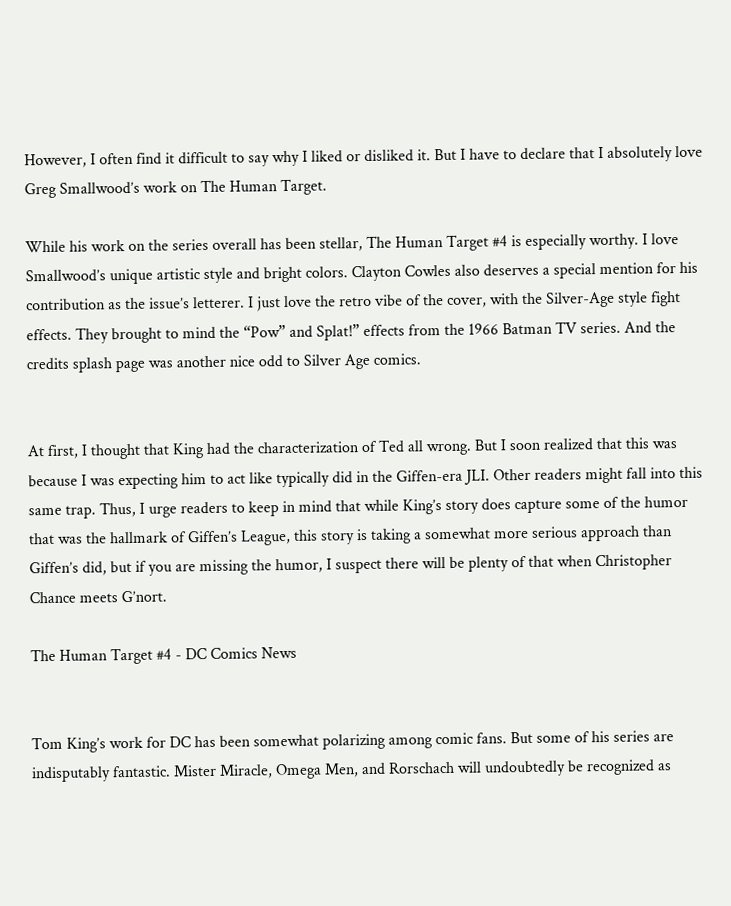However, I often find it difficult to say why I liked or disliked it. But I have to declare that I absolutely love Greg Smallwood’s work on The Human Target.

While his work on the series overall has been stellar, The Human Target #4 is especially worthy. I love Smallwood’s unique artistic style and bright colors. Clayton Cowles also deserves a special mention for his contribution as the issue’s letterer. I just love the retro vibe of the cover, with the Silver-Age style fight effects. They brought to mind the “Pow” and Splat!” effects from the 1966 Batman TV series. And the credits splash page was another nice odd to Silver Age comics.


At first, I thought that King had the characterization of Ted all wrong. But I soon realized that this was because I was expecting him to act like typically did in the Giffen-era JLI. Other readers might fall into this same trap. Thus, I urge readers to keep in mind that while King’s story does capture some of the humor that was the hallmark of Giffen’s League, this story is taking a somewhat more serious approach than Giffen’s did, but if you are missing the humor, I suspect there will be plenty of that when Christopher Chance meets G’nort.

The Human Target #4 - DC Comics News


Tom King’s work for DC has been somewhat polarizing among comic fans. But some of his series are indisputably fantastic. Mister Miracle, Omega Men, and Rorschach will undoubtedly be recognized as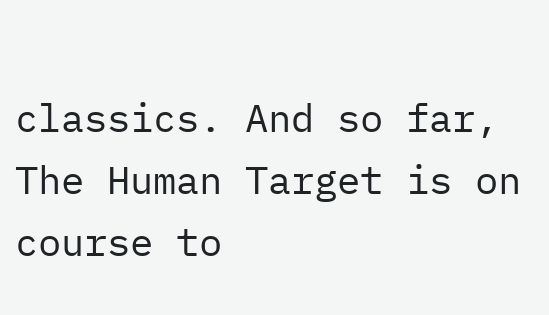classics. And so far, The Human Target is on course to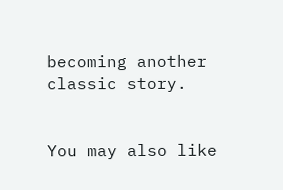becoming another classic story.


You may also like